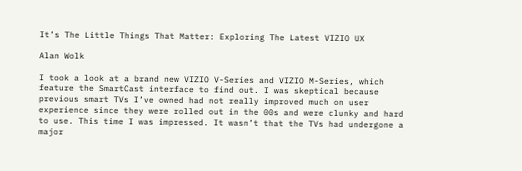It’s The Little Things That Matter: Exploring The Latest VIZIO UX

Alan Wolk

I took a look at a brand new VIZIO V-Series and VIZIO M-Series, which feature the SmartCast interface to find out. I was skeptical because previous smart TVs I’ve owned had not really improved much on user experience since they were rolled out in the 00s and were clunky and hard to use. This time I was impressed. It wasn’t that the TVs had undergone a major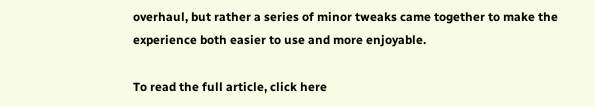overhaul, but rather a series of minor tweaks came together to make the experience both easier to use and more enjoyable.

To read the full article, click here